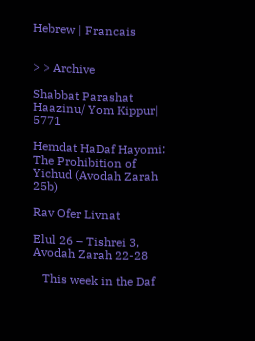Hebrew | Francais


> > Archive

Shabbat Parashat Haazinu/ Yom Kippur| 5771

Hemdat HaDaf Hayomi: The Prohibition of Yichud (Avodah Zarah 25b)

Rav Ofer Livnat

Elul 26 – Tishrei 3, Avodah Zarah 22-28

   This week in the Daf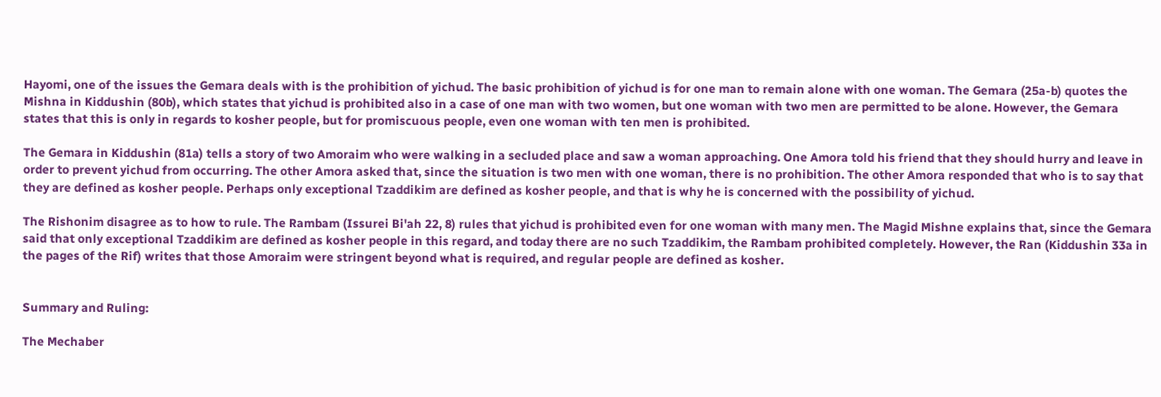Hayomi, one of the issues the Gemara deals with is the prohibition of yichud. The basic prohibition of yichud is for one man to remain alone with one woman. The Gemara (25a-b) quotes the Mishna in Kiddushin (80b), which states that yichud is prohibited also in a case of one man with two women, but one woman with two men are permitted to be alone. However, the Gemara states that this is only in regards to kosher people, but for promiscuous people, even one woman with ten men is prohibited.

The Gemara in Kiddushin (81a) tells a story of two Amoraim who were walking in a secluded place and saw a woman approaching. One Amora told his friend that they should hurry and leave in order to prevent yichud from occurring. The other Amora asked that, since the situation is two men with one woman, there is no prohibition. The other Amora responded that who is to say that they are defined as kosher people. Perhaps only exceptional Tzaddikim are defined as kosher people, and that is why he is concerned with the possibility of yichud.

The Rishonim disagree as to how to rule. The Rambam (Issurei Bi'ah 22, 8) rules that yichud is prohibited even for one woman with many men. The Magid Mishne explains that, since the Gemara said that only exceptional Tzaddikim are defined as kosher people in this regard, and today there are no such Tzaddikim, the Rambam prohibited completely. However, the Ran (Kiddushin 33a in the pages of the Rif) writes that those Amoraim were stringent beyond what is required, and regular people are defined as kosher.


Summary and Ruling:

The Mechaber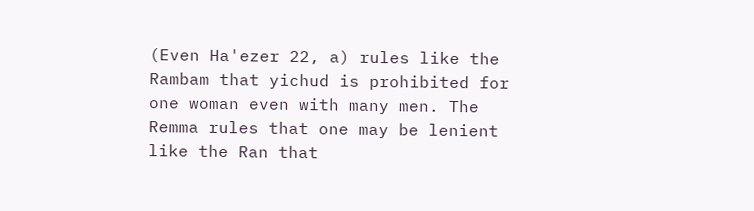(Even Ha'ezer 22, a) rules like the Rambam that yichud is prohibited for one woman even with many men. The Remma rules that one may be lenient like the Ran that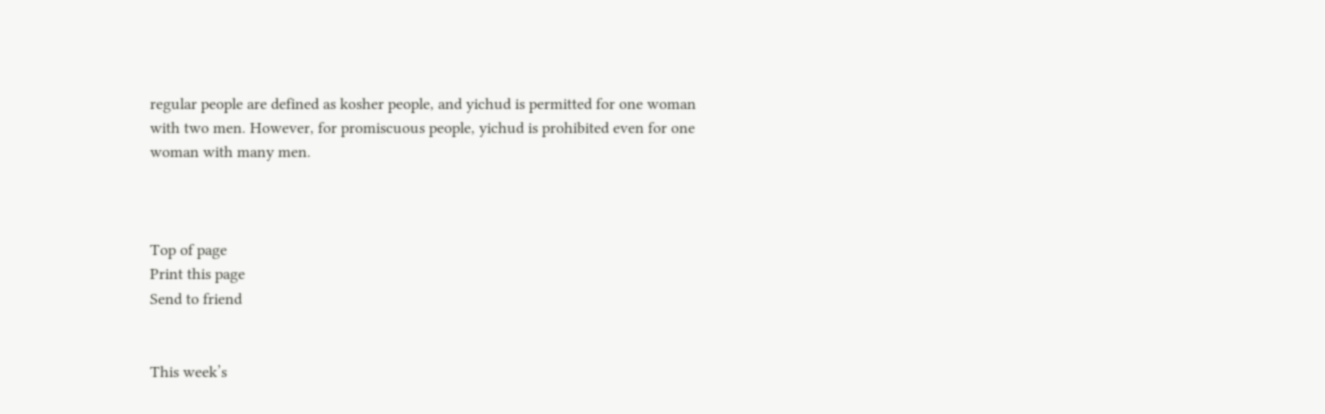regular people are defined as kosher people, and yichud is permitted for one woman with two men. However, for promiscuous people, yichud is prohibited even for one woman with many men.



Top of page
Print this page
Send to friend


This week’s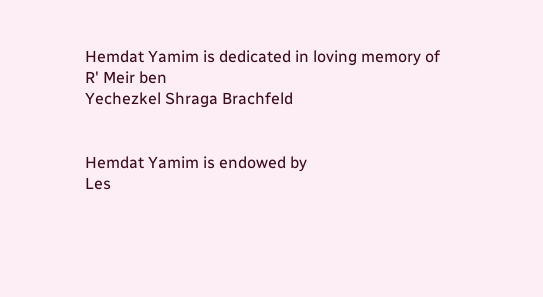Hemdat Yamim is dedicated in loving memory of
R' Meir ben
Yechezkel Shraga Brachfeld


Hemdat Yamim is endowed by
Les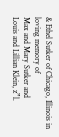& Ethel Sutker of Chicago, Illinois in loving memory of
Max and Mary Sutker and
Louis and Lillian Klein, z”l.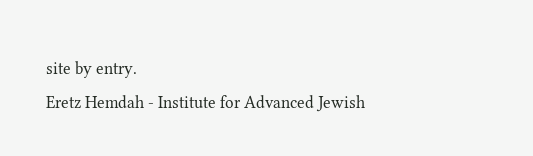site by entry.
Eretz Hemdah - Institute for Advanced Jewish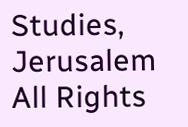Studies, Jerusalem All Rights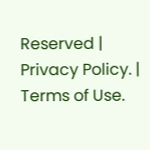Reserved | Privacy Policy. | Terms of Use.